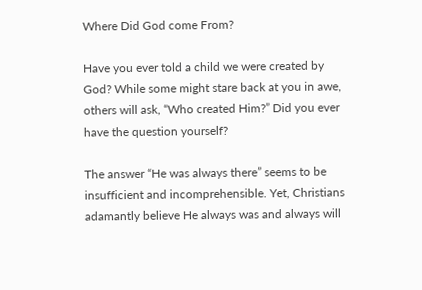Where Did God come From?

Have you ever told a child we were created by God? While some might stare back at you in awe, others will ask, “Who created Him?” Did you ever have the question yourself?

The answer “He was always there” seems to be insufficient and incomprehensible. Yet, Christians adamantly believe He always was and always will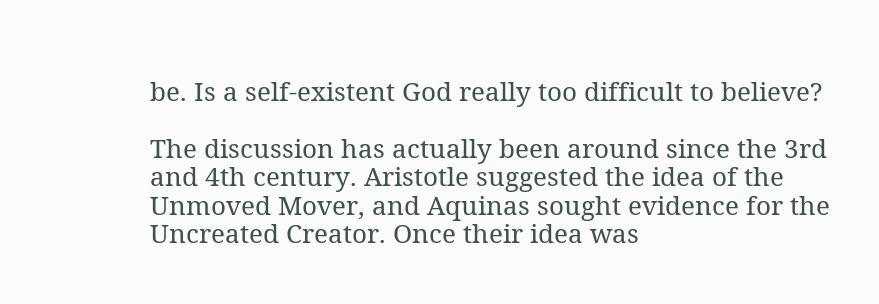be. Is a self-existent God really too difficult to believe?

The discussion has actually been around since the 3rd and 4th century. Aristotle suggested the idea of the Unmoved Mover, and Aquinas sought evidence for the Uncreated Creator. Once their idea was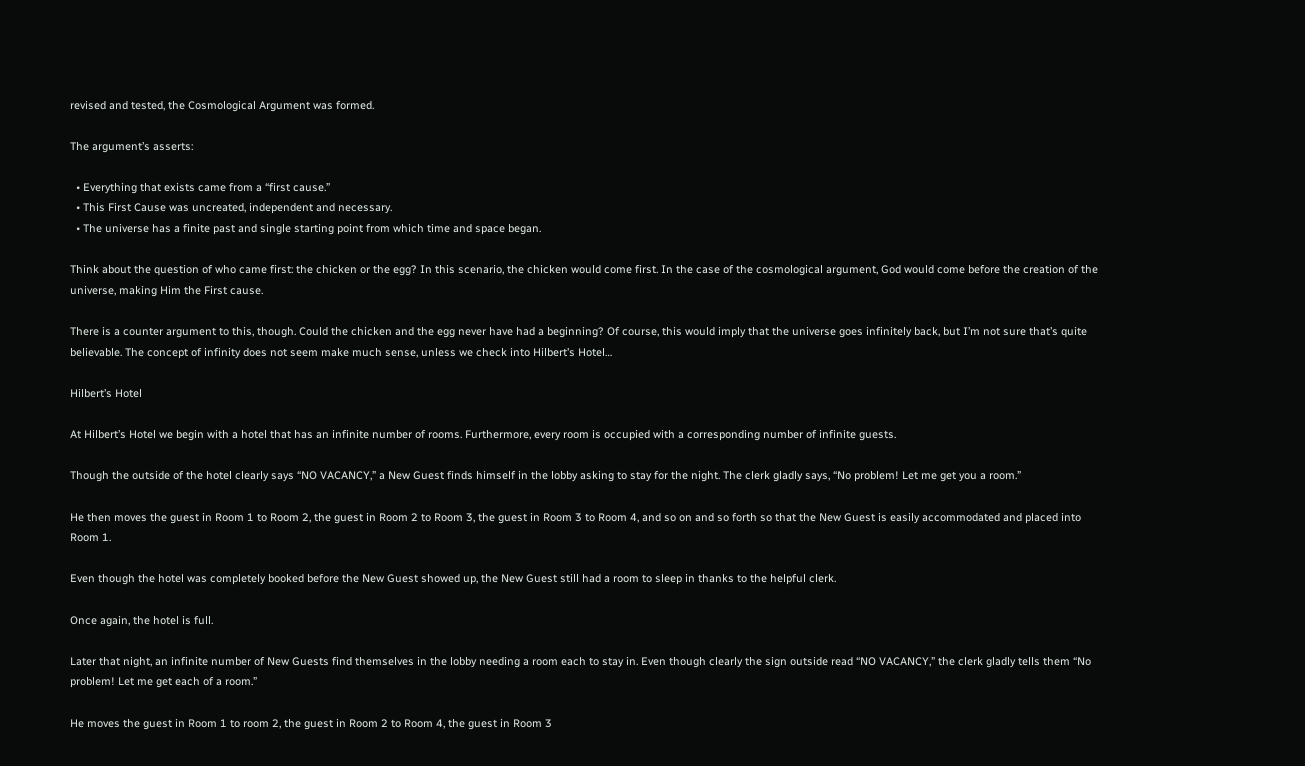revised and tested, the Cosmological Argument was formed.

The argument’s asserts:

  • Everything that exists came from a “first cause.”
  • This First Cause was uncreated, independent and necessary.
  • The universe has a finite past and single starting point from which time and space began.

Think about the question of who came first: the chicken or the egg? In this scenario, the chicken would come first. In the case of the cosmological argument, God would come before the creation of the universe, making Him the First cause.

There is a counter argument to this, though. Could the chicken and the egg never have had a beginning? Of course, this would imply that the universe goes infinitely back, but I’m not sure that’s quite believable. The concept of infinity does not seem make much sense, unless we check into Hilbert’s Hotel…

Hilbert’s Hotel

At Hilbert’s Hotel we begin with a hotel that has an infinite number of rooms. Furthermore, every room is occupied with a corresponding number of infinite guests.

Though the outside of the hotel clearly says “NO VACANCY,” a New Guest finds himself in the lobby asking to stay for the night. The clerk gladly says, “No problem! Let me get you a room.”

He then moves the guest in Room 1 to Room 2, the guest in Room 2 to Room 3, the guest in Room 3 to Room 4, and so on and so forth so that the New Guest is easily accommodated and placed into Room 1.

Even though the hotel was completely booked before the New Guest showed up, the New Guest still had a room to sleep in thanks to the helpful clerk.

Once again, the hotel is full.

Later that night, an infinite number of New Guests find themselves in the lobby needing a room each to stay in. Even though clearly the sign outside read “NO VACANCY,” the clerk gladly tells them “No problem! Let me get each of a room.”

He moves the guest in Room 1 to room 2, the guest in Room 2 to Room 4, the guest in Room 3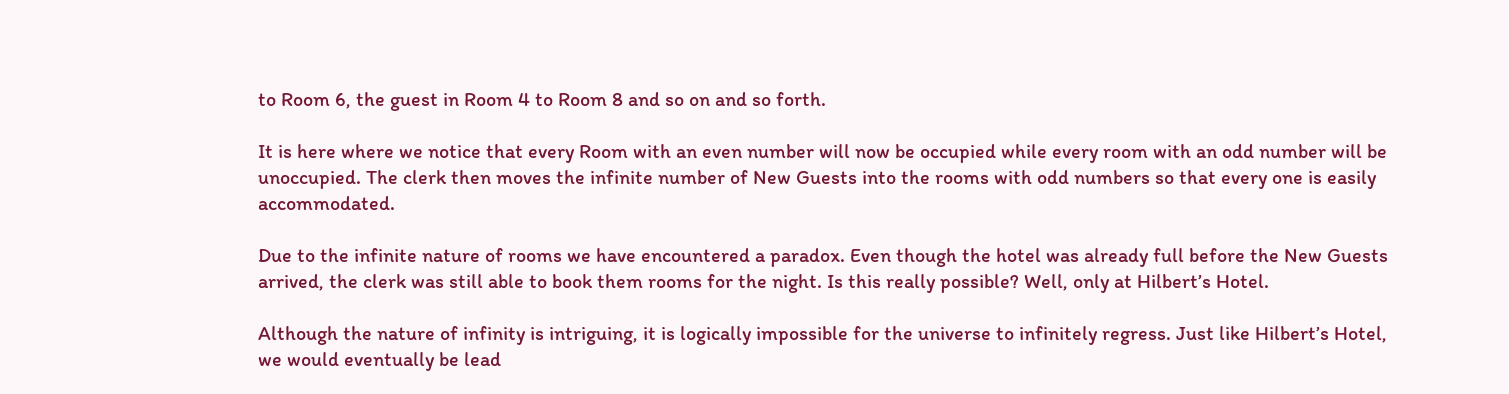to Room 6, the guest in Room 4 to Room 8 and so on and so forth.

It is here where we notice that every Room with an even number will now be occupied while every room with an odd number will be unoccupied. The clerk then moves the infinite number of New Guests into the rooms with odd numbers so that every one is easily accommodated.

Due to the infinite nature of rooms we have encountered a paradox. Even though the hotel was already full before the New Guests arrived, the clerk was still able to book them rooms for the night. Is this really possible? Well, only at Hilbert’s Hotel.

Although the nature of infinity is intriguing, it is logically impossible for the universe to infinitely regress. Just like Hilbert’s Hotel, we would eventually be lead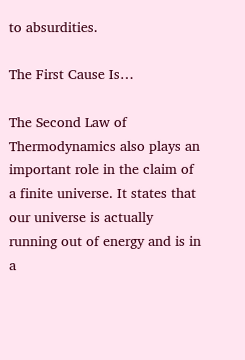to absurdities.

The First Cause Is…

The Second Law of Thermodynamics also plays an important role in the claim of a finite universe. It states that our universe is actually running out of energy and is in a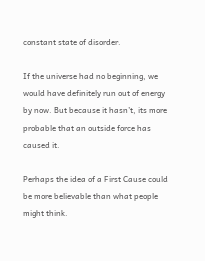constant state of disorder.

If the universe had no beginning, we would have definitely run out of energy by now. But because it hasn’t, its more probable that an outside force has caused it.

Perhaps the idea of a First Cause could be more believable than what people might think.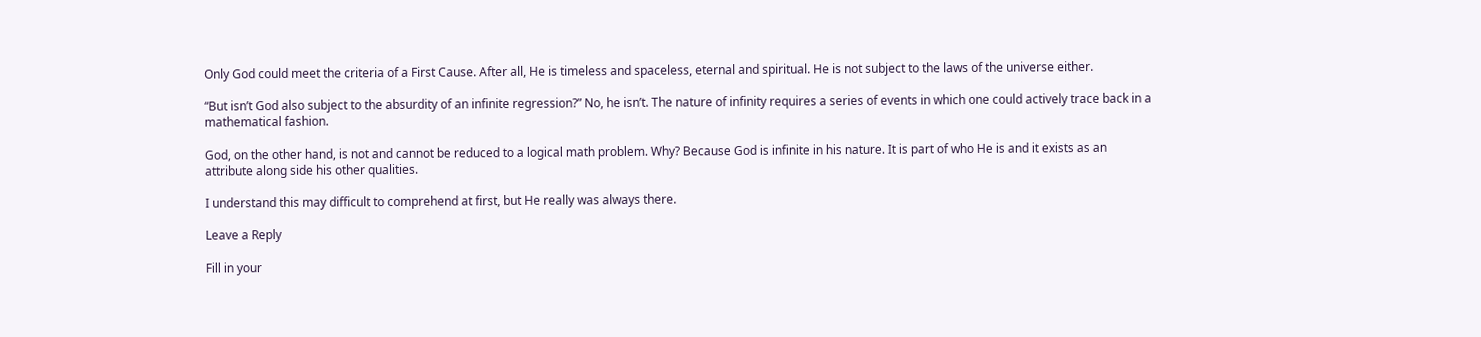Only God could meet the criteria of a First Cause. After all, He is timeless and spaceless, eternal and spiritual. He is not subject to the laws of the universe either.

“But isn’t God also subject to the absurdity of an infinite regression?” No, he isn’t. The nature of infinity requires a series of events in which one could actively trace back in a mathematical fashion.

God, on the other hand, is not and cannot be reduced to a logical math problem. Why? Because God is infinite in his nature. It is part of who He is and it exists as an attribute along side his other qualities.

I understand this may difficult to comprehend at first, but He really was always there.

Leave a Reply

Fill in your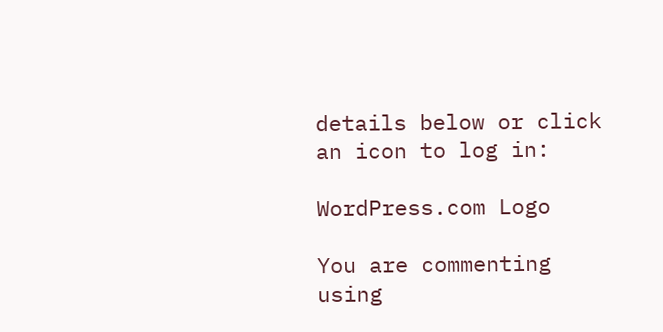details below or click an icon to log in:

WordPress.com Logo

You are commenting using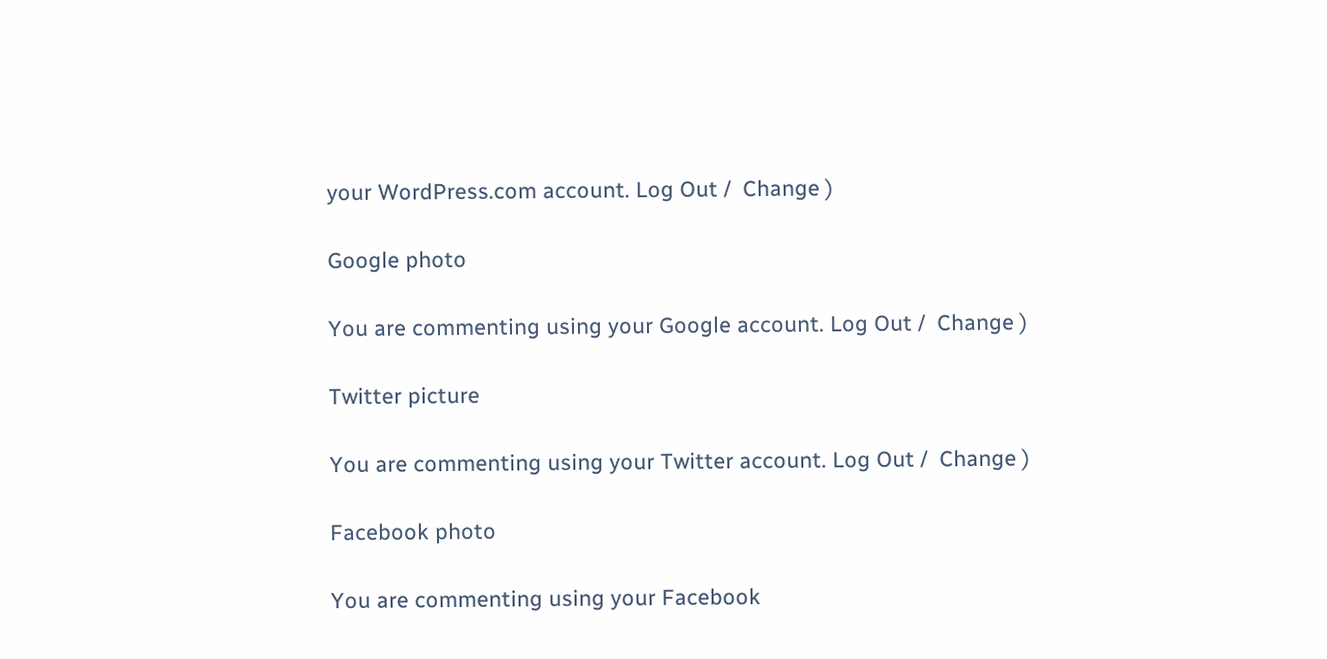your WordPress.com account. Log Out /  Change )

Google photo

You are commenting using your Google account. Log Out /  Change )

Twitter picture

You are commenting using your Twitter account. Log Out /  Change )

Facebook photo

You are commenting using your Facebook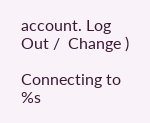account. Log Out /  Change )

Connecting to %s